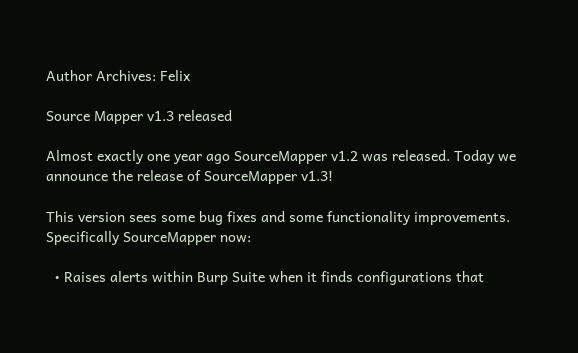Author Archives: Felix

Source Mapper v1.3 released

Almost exactly one year ago SourceMapper v1.2 was released. Today we announce the release of SourceMapper v1.3!

This version sees some bug fixes and some functionality improvements. Specifically SourceMapper now:

  • Raises alerts within Burp Suite when it finds configurations that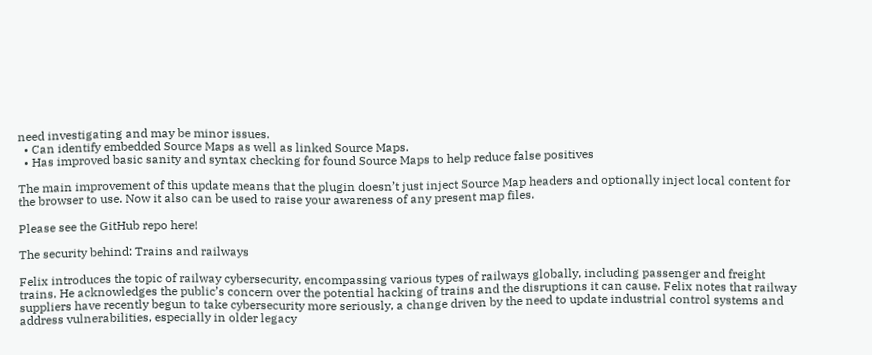need investigating and may be minor issues.
  • Can identify embedded Source Maps as well as linked Source Maps.
  • Has improved basic sanity and syntax checking for found Source Maps to help reduce false positives

The main improvement of this update means that the plugin doesn’t just inject Source Map headers and optionally inject local content for the browser to use. Now it also can be used to raise your awareness of any present map files.

Please see the GitHub repo here!

The security behind: Trains and railways

Felix introduces the topic of railway cybersecurity, encompassing various types of railways globally, including passenger and freight trains. He acknowledges the public’s concern over the potential hacking of trains and the disruptions it can cause. Felix notes that railway suppliers have recently begun to take cybersecurity more seriously, a change driven by the need to update industrial control systems and address vulnerabilities, especially in older legacy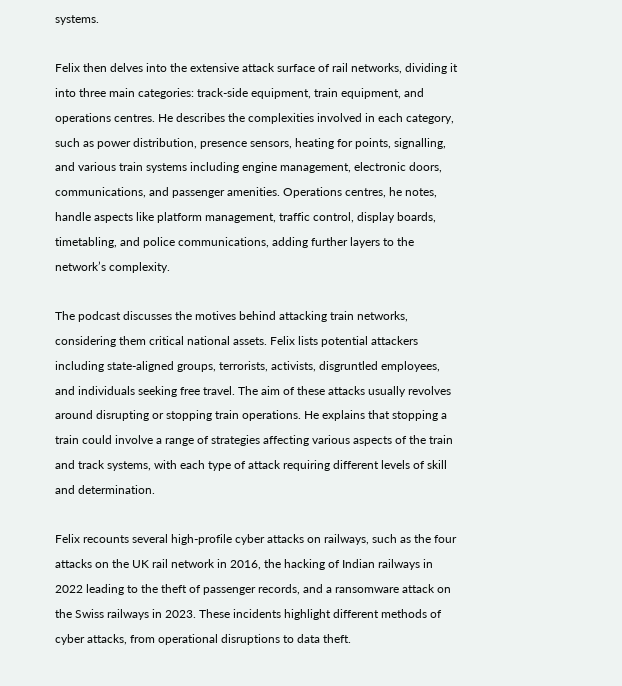systems.

Felix then delves into the extensive attack surface of rail networks, dividing it into three main categories: track-side equipment, train equipment, and operations centres. He describes the complexities involved in each category, such as power distribution, presence sensors, heating for points, signalling, and various train systems including engine management, electronic doors, communications, and passenger amenities. Operations centres, he notes, handle aspects like platform management, traffic control, display boards, timetabling, and police communications, adding further layers to the network’s complexity.

The podcast discusses the motives behind attacking train networks, considering them critical national assets. Felix lists potential attackers including state-aligned groups, terrorists, activists, disgruntled employees, and individuals seeking free travel. The aim of these attacks usually revolves around disrupting or stopping train operations. He explains that stopping a train could involve a range of strategies affecting various aspects of the train and track systems, with each type of attack requiring different levels of skill and determination.

Felix recounts several high-profile cyber attacks on railways, such as the four attacks on the UK rail network in 2016, the hacking of Indian railways in 2022 leading to the theft of passenger records, and a ransomware attack on the Swiss railways in 2023. These incidents highlight different methods of cyber attacks, from operational disruptions to data theft.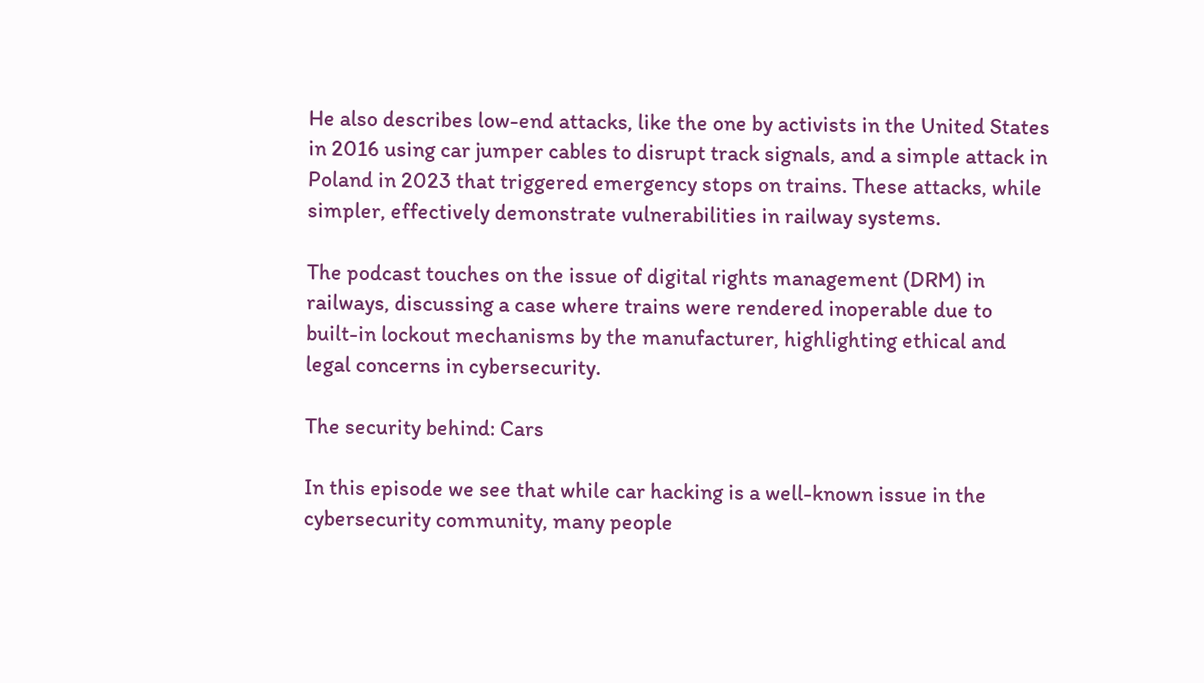He also describes low-end attacks, like the one by activists in the United States in 2016 using car jumper cables to disrupt track signals, and a simple attack in Poland in 2023 that triggered emergency stops on trains. These attacks, while simpler, effectively demonstrate vulnerabilities in railway systems.

The podcast touches on the issue of digital rights management (DRM) in railways, discussing a case where trains were rendered inoperable due to built-in lockout mechanisms by the manufacturer, highlighting ethical and legal concerns in cybersecurity.

The security behind: Cars

In this episode we see that while car hacking is a well-known issue in the cybersecurity community, many people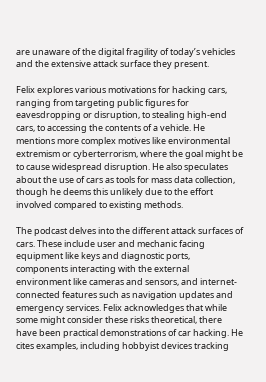are unaware of the digital fragility of today’s vehicles and the extensive attack surface they present.

Felix explores various motivations for hacking cars, ranging from targeting public figures for eavesdropping or disruption, to stealing high-end cars, to accessing the contents of a vehicle. He mentions more complex motives like environmental extremism or cyberterrorism, where the goal might be to cause widespread disruption. He also speculates about the use of cars as tools for mass data collection, though he deems this unlikely due to the effort involved compared to existing methods.

The podcast delves into the different attack surfaces of cars. These include user and mechanic facing equipment like keys and diagnostic ports, components interacting with the external environment like cameras and sensors, and internet-connected features such as navigation updates and emergency services. Felix acknowledges that while some might consider these risks theoretical, there have been practical demonstrations of car hacking. He cites examples, including hobbyist devices tracking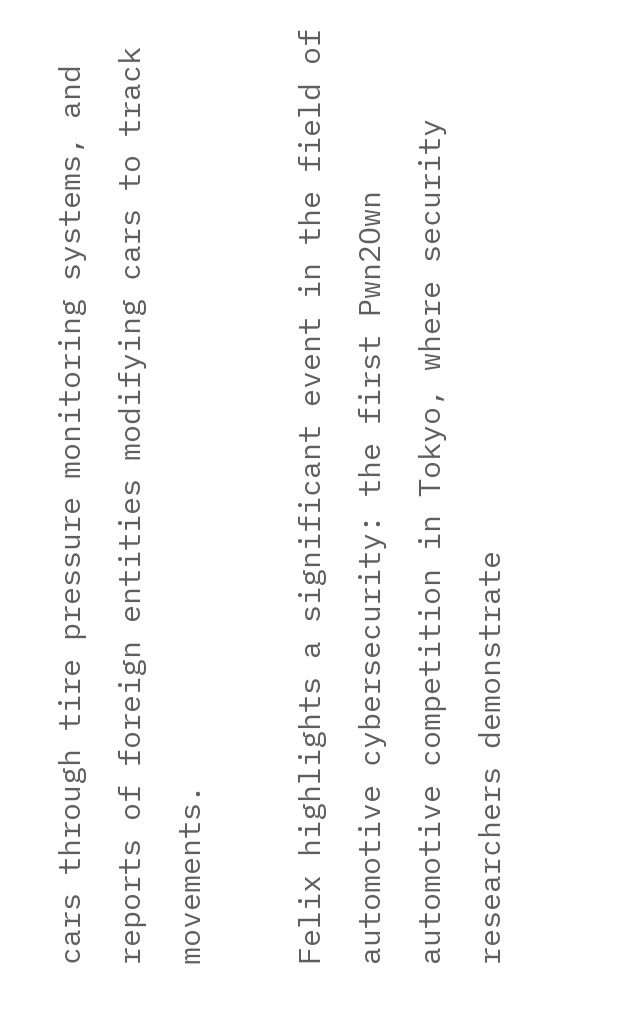cars through tire pressure monitoring systems, and reports of foreign entities modifying cars to track movements.

Felix highlights a significant event in the field of automotive cybersecurity: the first Pwn2Own automotive competition in Tokyo, where security researchers demonstrate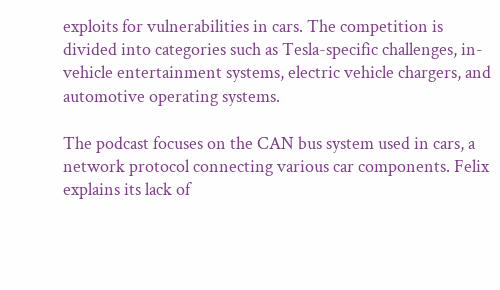exploits for vulnerabilities in cars. The competition is divided into categories such as Tesla-specific challenges, in-vehicle entertainment systems, electric vehicle chargers, and automotive operating systems.

The podcast focuses on the CAN bus system used in cars, a network protocol connecting various car components. Felix explains its lack of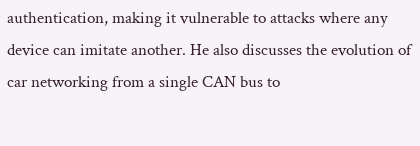authentication, making it vulnerable to attacks where any device can imitate another. He also discusses the evolution of car networking from a single CAN bus to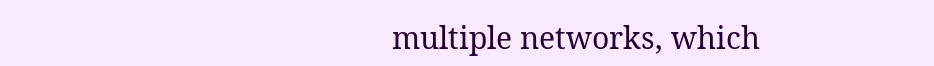multiple networks, which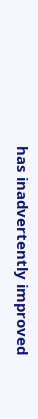has inadvertently improved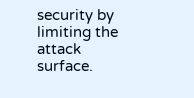security by limiting the attack surface.